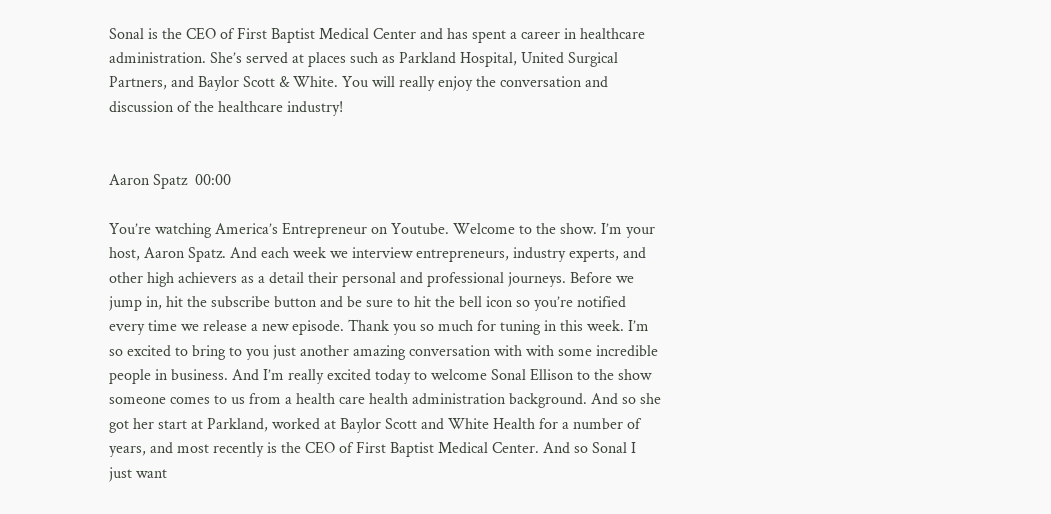Sonal is the CEO of First Baptist Medical Center and has spent a career in healthcare administration. She’s served at places such as Parkland Hospital, United Surgical Partners, and Baylor Scott & White. You will really enjoy the conversation and discussion of the healthcare industry!


Aaron Spatz  00:00

You’re watching America’s Entrepreneur on Youtube. Welcome to the show. I’m your host, Aaron Spatz. And each week we interview entrepreneurs, industry experts, and other high achievers as a detail their personal and professional journeys. Before we jump in, hit the subscribe button and be sure to hit the bell icon so you’re notified every time we release a new episode. Thank you so much for tuning in this week. I’m so excited to bring to you just another amazing conversation with with some incredible people in business. And I’m really excited today to welcome Sonal Ellison to the show someone comes to us from a health care health administration background. And so she got her start at Parkland, worked at Baylor Scott and White Health for a number of years, and most recently is the CEO of First Baptist Medical Center. And so Sonal I just want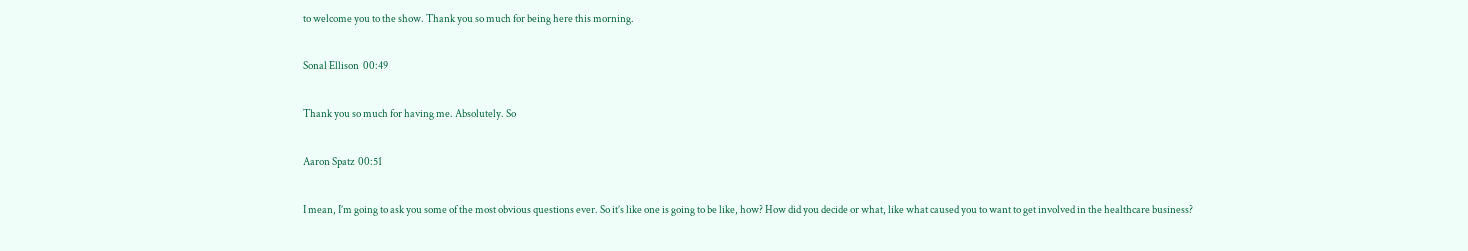to welcome you to the show. Thank you so much for being here this morning.

Sonal Ellison  00:49

Thank you so much for having me. Absolutely. So

Aaron Spatz  00:51

I mean, I’m going to ask you some of the most obvious questions ever. So it’s like one is going to be like, how? How did you decide or what, like what caused you to want to get involved in the healthcare business?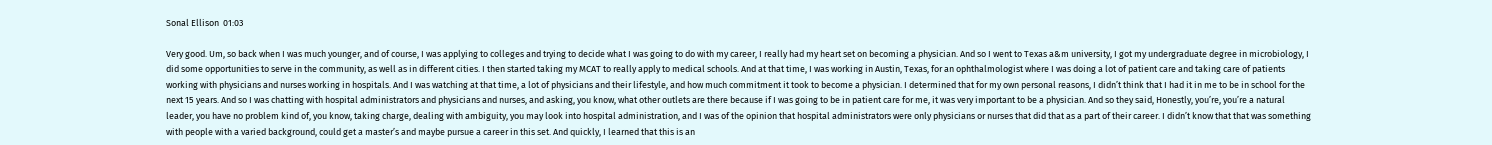Sonal Ellison  01:03

Very good. Um, so back when I was much younger, and of course, I was applying to colleges and trying to decide what I was going to do with my career, I really had my heart set on becoming a physician. And so I went to Texas a&m university, I got my undergraduate degree in microbiology, I did some opportunities to serve in the community, as well as in different cities. I then started taking my MCAT to really apply to medical schools. And at that time, I was working in Austin, Texas, for an ophthalmologist where I was doing a lot of patient care and taking care of patients working with physicians and nurses working in hospitals. And I was watching at that time, a lot of physicians and their lifestyle, and how much commitment it took to become a physician. I determined that for my own personal reasons, I didn’t think that I had it in me to be in school for the next 15 years. And so I was chatting with hospital administrators and physicians and nurses, and asking, you know, what other outlets are there because if I was going to be in patient care for me, it was very important to be a physician. And so they said, Honestly, you’re, you’re a natural leader, you have no problem kind of, you know, taking charge, dealing with ambiguity, you may look into hospital administration, and I was of the opinion that hospital administrators were only physicians or nurses that did that as a part of their career. I didn’t know that that was something with people with a varied background, could get a master’s and maybe pursue a career in this set. And quickly, I learned that this is an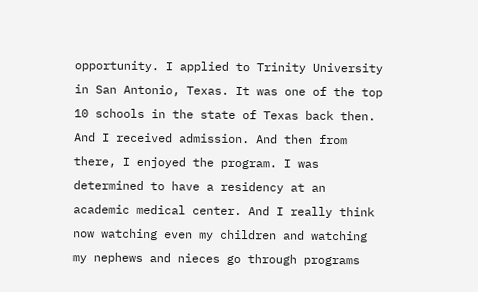opportunity. I applied to Trinity University in San Antonio, Texas. It was one of the top 10 schools in the state of Texas back then. And I received admission. And then from there, I enjoyed the program. I was determined to have a residency at an academic medical center. And I really think now watching even my children and watching my nephews and nieces go through programs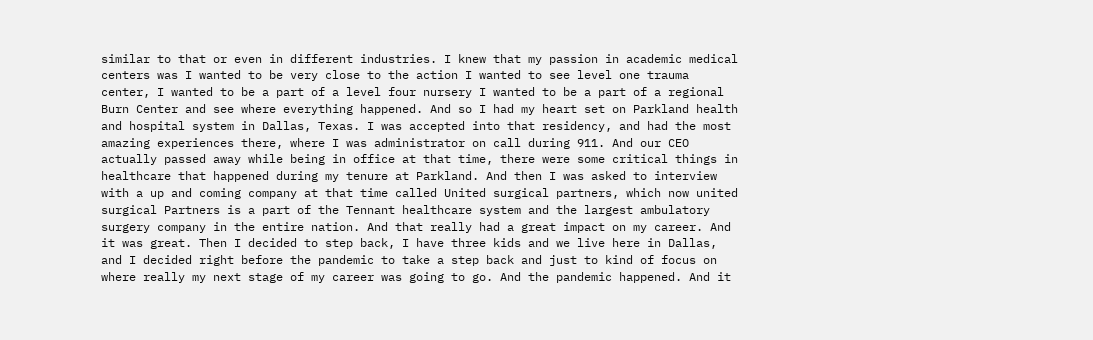similar to that or even in different industries. I knew that my passion in academic medical centers was I wanted to be very close to the action I wanted to see level one trauma center, I wanted to be a part of a level four nursery I wanted to be a part of a regional Burn Center and see where everything happened. And so I had my heart set on Parkland health and hospital system in Dallas, Texas. I was accepted into that residency, and had the most amazing experiences there, where I was administrator on call during 911. And our CEO actually passed away while being in office at that time, there were some critical things in healthcare that happened during my tenure at Parkland. And then I was asked to interview with a up and coming company at that time called United surgical partners, which now united surgical Partners is a part of the Tennant healthcare system and the largest ambulatory surgery company in the entire nation. And that really had a great impact on my career. And it was great. Then I decided to step back, I have three kids and we live here in Dallas, and I decided right before the pandemic to take a step back and just to kind of focus on where really my next stage of my career was going to go. And the pandemic happened. And it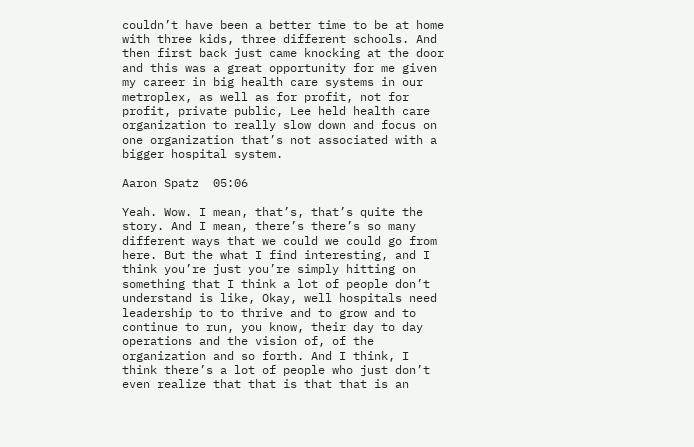couldn’t have been a better time to be at home with three kids, three different schools. And then first back just came knocking at the door and this was a great opportunity for me given my career in big health care systems in our metroplex, as well as for profit, not for profit, private public, Lee held health care organization to really slow down and focus on one organization that’s not associated with a bigger hospital system.

Aaron Spatz  05:06

Yeah. Wow. I mean, that’s, that’s quite the story. And I mean, there’s there’s so many different ways that we could we could go from here. But the what I find interesting, and I think you’re just you’re simply hitting on something that I think a lot of people don’t understand is like, Okay, well hospitals need leadership to to thrive and to grow and to continue to run, you know, their day to day operations and the vision of, of the organization and so forth. And I think, I think there’s a lot of people who just don’t even realize that that is that that is an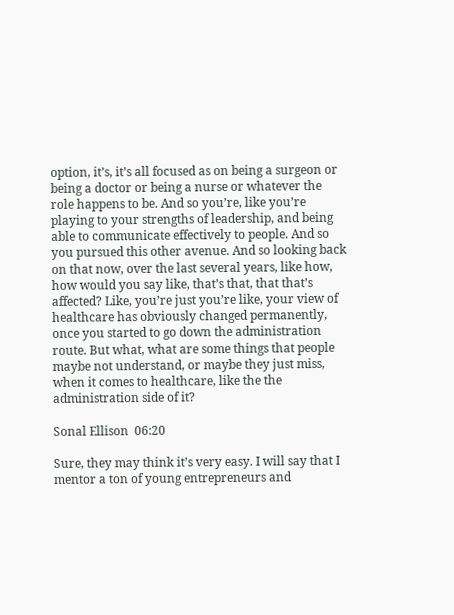option, it’s, it’s all focused as on being a surgeon or being a doctor or being a nurse or whatever the role happens to be. And so you’re, like you’re playing to your strengths of leadership, and being able to communicate effectively to people. And so you pursued this other avenue. And so looking back on that now, over the last several years, like how, how would you say like, that’s that, that that’s affected? Like, you’re just you’re like, your view of healthcare has obviously changed permanently, once you started to go down the administration route. But what, what are some things that people maybe not understand, or maybe they just miss, when it comes to healthcare, like the the administration side of it?

Sonal Ellison  06:20

Sure, they may think it’s very easy. I will say that I mentor a ton of young entrepreneurs and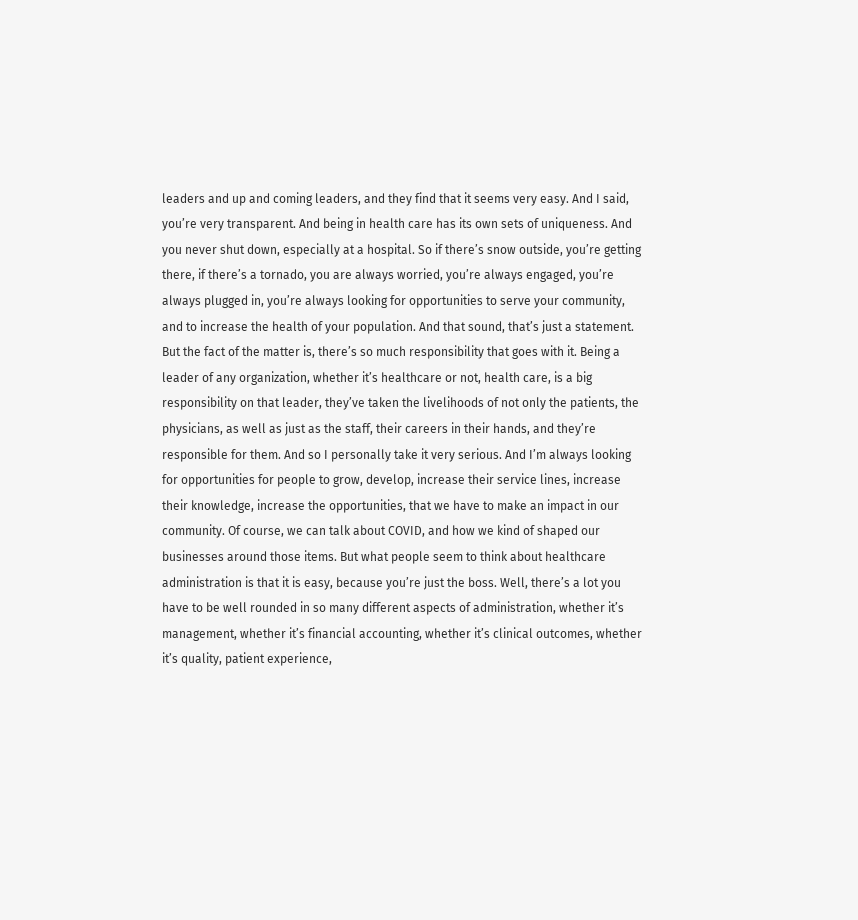leaders and up and coming leaders, and they find that it seems very easy. And I said, you’re very transparent. And being in health care has its own sets of uniqueness. And you never shut down, especially at a hospital. So if there’s snow outside, you’re getting there, if there’s a tornado, you are always worried, you’re always engaged, you’re always plugged in, you’re always looking for opportunities to serve your community, and to increase the health of your population. And that sound, that’s just a statement. But the fact of the matter is, there’s so much responsibility that goes with it. Being a leader of any organization, whether it’s healthcare or not, health care, is a big responsibility on that leader, they’ve taken the livelihoods of not only the patients, the physicians, as well as just as the staff, their careers in their hands, and they’re responsible for them. And so I personally take it very serious. And I’m always looking for opportunities for people to grow, develop, increase their service lines, increase their knowledge, increase the opportunities, that we have to make an impact in our community. Of course, we can talk about COVID, and how we kind of shaped our businesses around those items. But what people seem to think about healthcare administration is that it is easy, because you’re just the boss. Well, there’s a lot you have to be well rounded in so many different aspects of administration, whether it’s management, whether it’s financial accounting, whether it’s clinical outcomes, whether it’s quality, patient experience,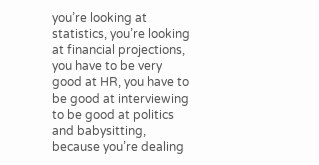you’re looking at statistics, you’re looking at financial projections, you have to be very good at HR, you have to be good at interviewing to be good at politics and babysitting, because you’re dealing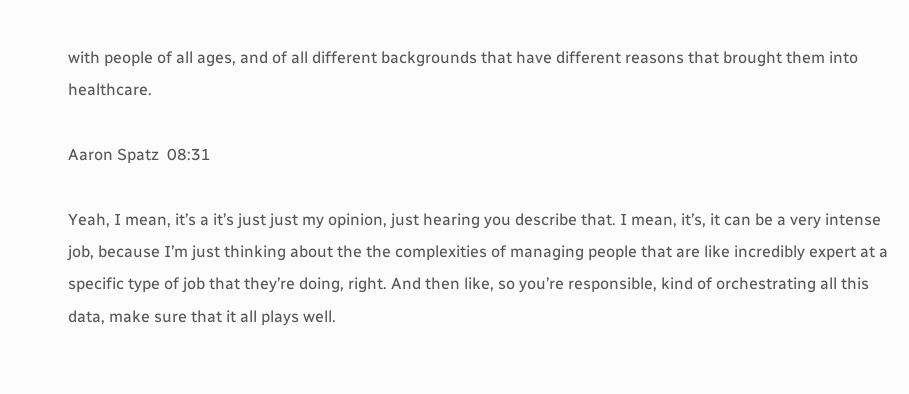with people of all ages, and of all different backgrounds that have different reasons that brought them into healthcare.

Aaron Spatz  08:31

Yeah, I mean, it’s a it’s just just my opinion, just hearing you describe that. I mean, it’s, it can be a very intense job, because I’m just thinking about the the complexities of managing people that are like incredibly expert at a specific type of job that they’re doing, right. And then like, so you’re responsible, kind of orchestrating all this data, make sure that it all plays well.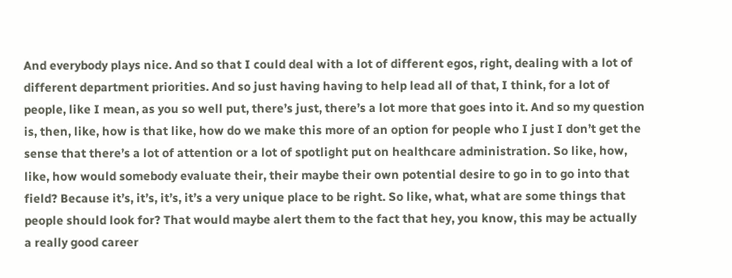And everybody plays nice. And so that I could deal with a lot of different egos, right, dealing with a lot of different department priorities. And so just having having to help lead all of that, I think, for a lot of people, like I mean, as you so well put, there’s just, there’s a lot more that goes into it. And so my question is, then, like, how is that like, how do we make this more of an option for people who I just I don’t get the sense that there’s a lot of attention or a lot of spotlight put on healthcare administration. So like, how, like, how would somebody evaluate their, their maybe their own potential desire to go in to go into that field? Because it’s, it’s, it’s, it’s a very unique place to be right. So like, what, what are some things that people should look for? That would maybe alert them to the fact that hey, you know, this may be actually a really good career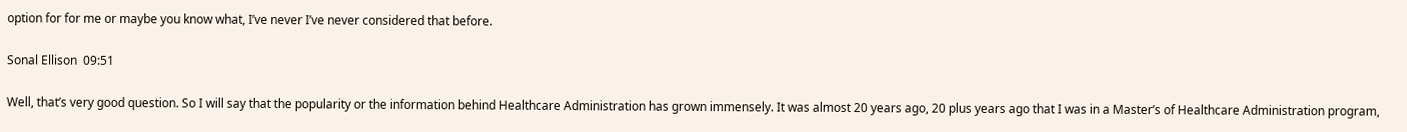option for for me or maybe you know what, I’ve never I’ve never considered that before.

Sonal Ellison  09:51

Well, that’s very good question. So I will say that the popularity or the information behind Healthcare Administration has grown immensely. It was almost 20 years ago, 20 plus years ago that I was in a Master’s of Healthcare Administration program,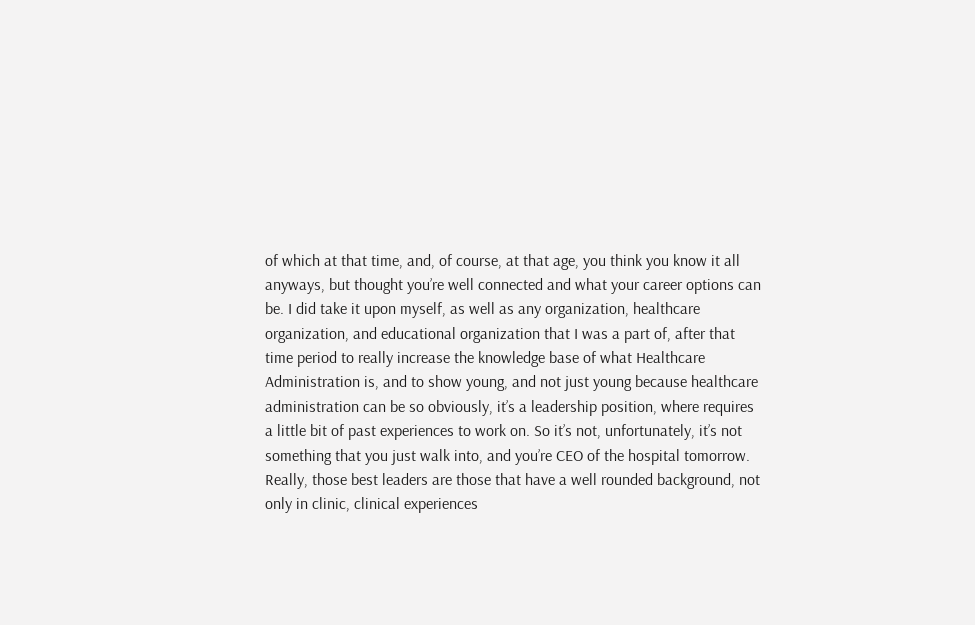of which at that time, and, of course, at that age, you think you know it all anyways, but thought you’re well connected and what your career options can be. I did take it upon myself, as well as any organization, healthcare organization, and educational organization that I was a part of, after that time period to really increase the knowledge base of what Healthcare Administration is, and to show young, and not just young because healthcare administration can be so obviously, it’s a leadership position, where requires a little bit of past experiences to work on. So it’s not, unfortunately, it’s not something that you just walk into, and you’re CEO of the hospital tomorrow. Really, those best leaders are those that have a well rounded background, not only in clinic, clinical experiences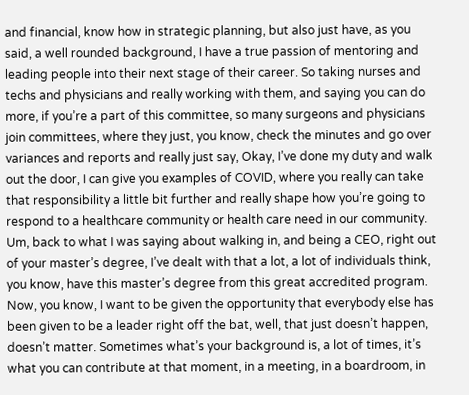and financial, know how in strategic planning, but also just have, as you said, a well rounded background, I have a true passion of mentoring and leading people into their next stage of their career. So taking nurses and techs and physicians and really working with them, and saying you can do more, if you’re a part of this committee, so many surgeons and physicians join committees, where they just, you know, check the minutes and go over variances and reports and really just say, Okay, I’ve done my duty and walk out the door, I can give you examples of COVID, where you really can take that responsibility a little bit further and really shape how you’re going to respond to a healthcare community or health care need in our community. Um, back to what I was saying about walking in, and being a CEO, right out of your master’s degree, I’ve dealt with that a lot, a lot of individuals think, you know, have this master’s degree from this great accredited program. Now, you know, I want to be given the opportunity that everybody else has been given to be a leader right off the bat, well, that just doesn’t happen, doesn’t matter. Sometimes what’s your background is, a lot of times, it’s what you can contribute at that moment, in a meeting, in a boardroom, in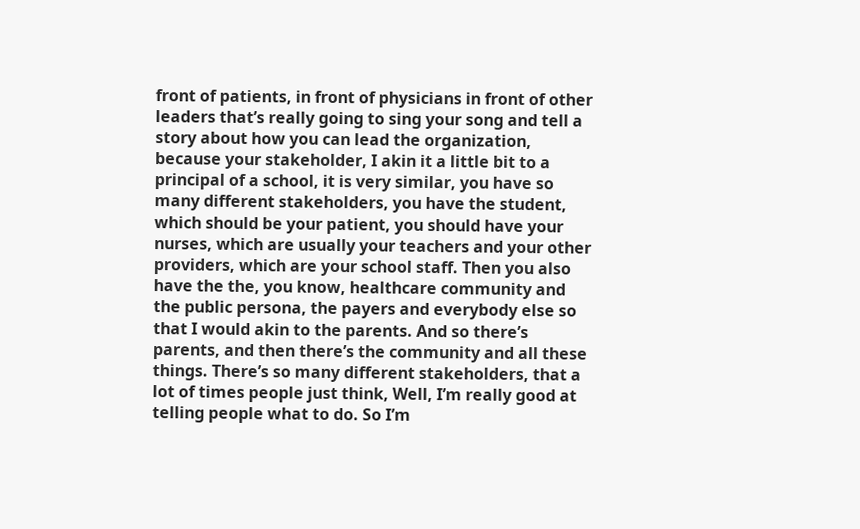front of patients, in front of physicians in front of other leaders that’s really going to sing your song and tell a story about how you can lead the organization, because your stakeholder, I akin it a little bit to a principal of a school, it is very similar, you have so many different stakeholders, you have the student, which should be your patient, you should have your nurses, which are usually your teachers and your other providers, which are your school staff. Then you also have the the, you know, healthcare community and the public persona, the payers and everybody else so that I would akin to the parents. And so there’s parents, and then there’s the community and all these things. There’s so many different stakeholders, that a lot of times people just think, Well, I’m really good at telling people what to do. So I’m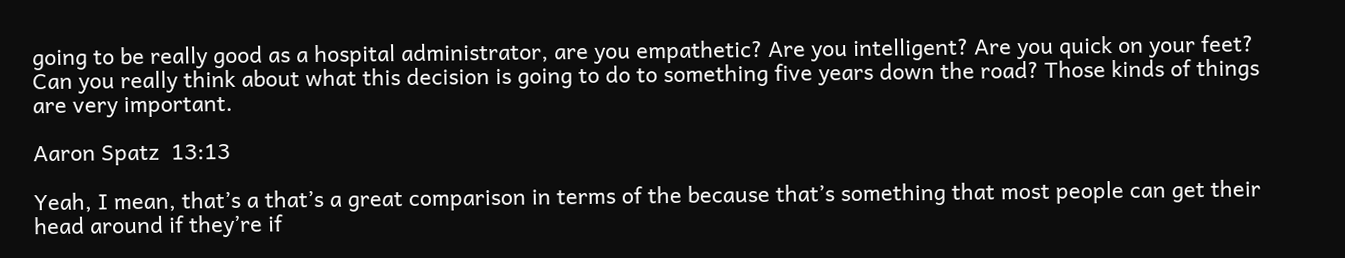going to be really good as a hospital administrator, are you empathetic? Are you intelligent? Are you quick on your feet? Can you really think about what this decision is going to do to something five years down the road? Those kinds of things are very important.

Aaron Spatz  13:13

Yeah, I mean, that’s a that’s a great comparison in terms of the because that’s something that most people can get their head around if they’re if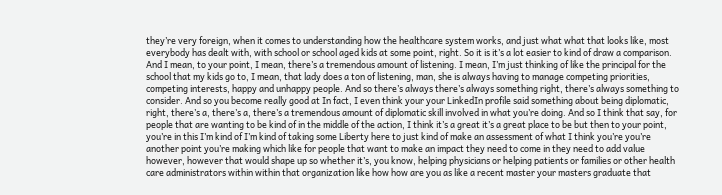they’re very foreign, when it comes to understanding how the healthcare system works, and just what what that looks like, most everybody has dealt with, with school or school aged kids at some point, right. So it is it’s a lot easier to kind of draw a comparison. And I mean, to your point, I mean, there’s a tremendous amount of listening. I mean, I’m just thinking of like the principal for the school that my kids go to, I mean, that lady does a ton of listening, man, she is always having to manage competing priorities, competing interests, happy and unhappy people. And so there’s always there’s always something right, there’s always something to consider. And so you become really good at In fact, I even think your your LinkedIn profile said something about being diplomatic, right, there’s a, there’s a, there’s a tremendous amount of diplomatic skill involved in what you’re doing. And so I think that say, for people that are wanting to be kind of in the middle of the action, I think it’s a great it’s a great place to be but then to your point, you’re in this I’m kind of I’m kind of taking some Liberty here to just kind of make an assessment of what I think you’re you’re another point you’re making which like for people that want to make an impact they need to come in they need to add value however, however that would shape up so whether it’s, you know, helping physicians or helping patients or families or other health care administrators within within that organization like how how are you as like a recent master your masters graduate that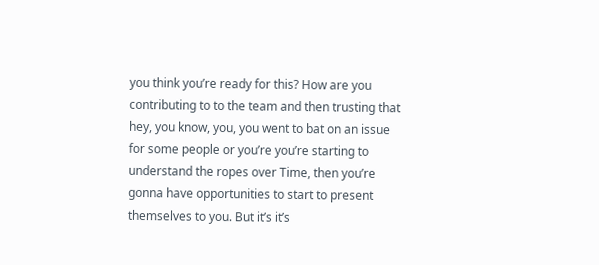you think you’re ready for this? How are you contributing to to the team and then trusting that hey, you know, you, you went to bat on an issue for some people or you’re you’re starting to understand the ropes over Time, then you’re gonna have opportunities to start to present themselves to you. But it’s it’s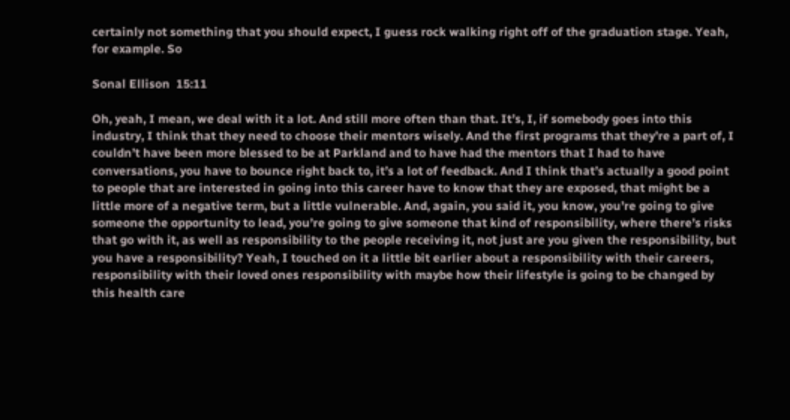certainly not something that you should expect, I guess rock walking right off of the graduation stage. Yeah, for example. So

Sonal Ellison  15:11

Oh, yeah, I mean, we deal with it a lot. And still more often than that. It’s, I, if somebody goes into this industry, I think that they need to choose their mentors wisely. And the first programs that they’re a part of, I couldn’t have been more blessed to be at Parkland and to have had the mentors that I had to have conversations, you have to bounce right back to, it’s a lot of feedback. And I think that’s actually a good point to people that are interested in going into this career have to know that they are exposed, that might be a little more of a negative term, but a little vulnerable. And, again, you said it, you know, you’re going to give someone the opportunity to lead, you’re going to give someone that kind of responsibility, where there’s risks that go with it, as well as responsibility to the people receiving it, not just are you given the responsibility, but you have a responsibility? Yeah, I touched on it a little bit earlier about a responsibility with their careers, responsibility with their loved ones responsibility with maybe how their lifestyle is going to be changed by this health care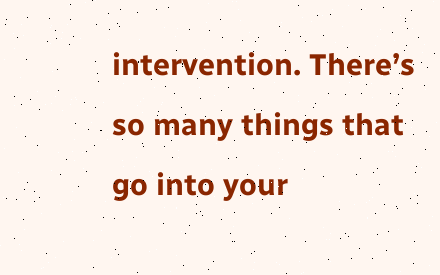intervention. There’s so many things that go into your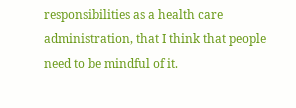responsibilities as a health care administration, that I think that people need to be mindful of it.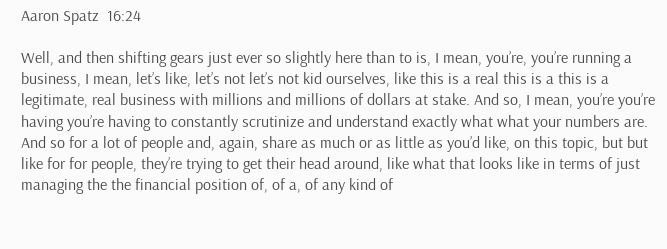Aaron Spatz  16:24

Well, and then shifting gears just ever so slightly here than to is, I mean, you’re, you’re running a business, I mean, let’s like, let’s not let’s not kid ourselves, like this is a real this is a this is a legitimate, real business with millions and millions of dollars at stake. And so, I mean, you’re you’re having you’re having to constantly scrutinize and understand exactly what what your numbers are. And so for a lot of people and, again, share as much or as little as you’d like, on this topic, but but like for for people, they’re trying to get their head around, like what that looks like in terms of just managing the the financial position of, of a, of any kind of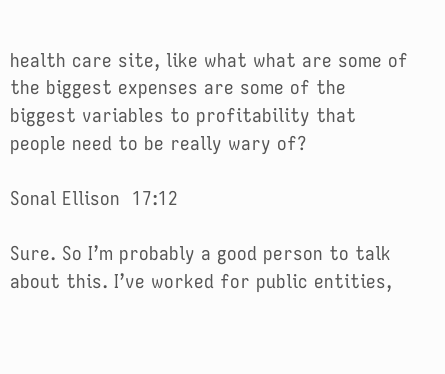health care site, like what what are some of the biggest expenses are some of the biggest variables to profitability that people need to be really wary of?

Sonal Ellison  17:12

Sure. So I’m probably a good person to talk about this. I’ve worked for public entities,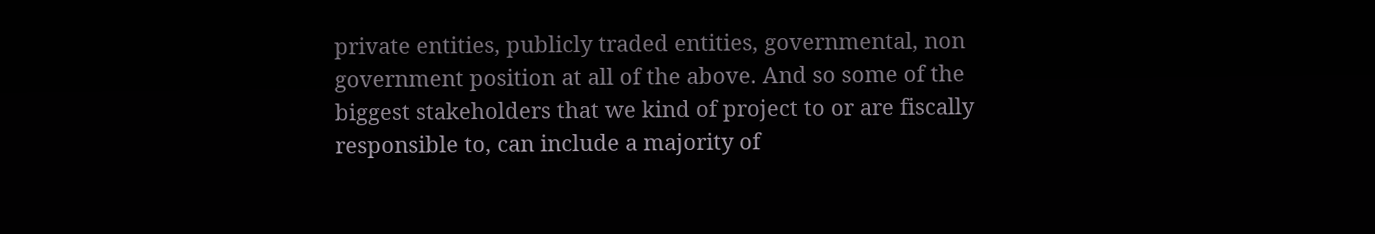private entities, publicly traded entities, governmental, non government position at all of the above. And so some of the biggest stakeholders that we kind of project to or are fiscally responsible to, can include a majority of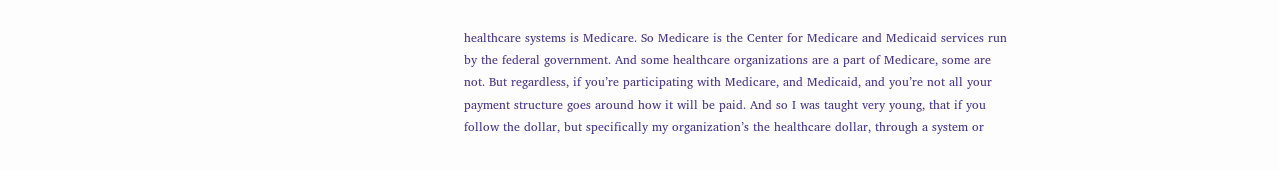healthcare systems is Medicare. So Medicare is the Center for Medicare and Medicaid services run by the federal government. And some healthcare organizations are a part of Medicare, some are not. But regardless, if you’re participating with Medicare, and Medicaid, and you’re not all your payment structure goes around how it will be paid. And so I was taught very young, that if you follow the dollar, but specifically my organization’s the healthcare dollar, through a system or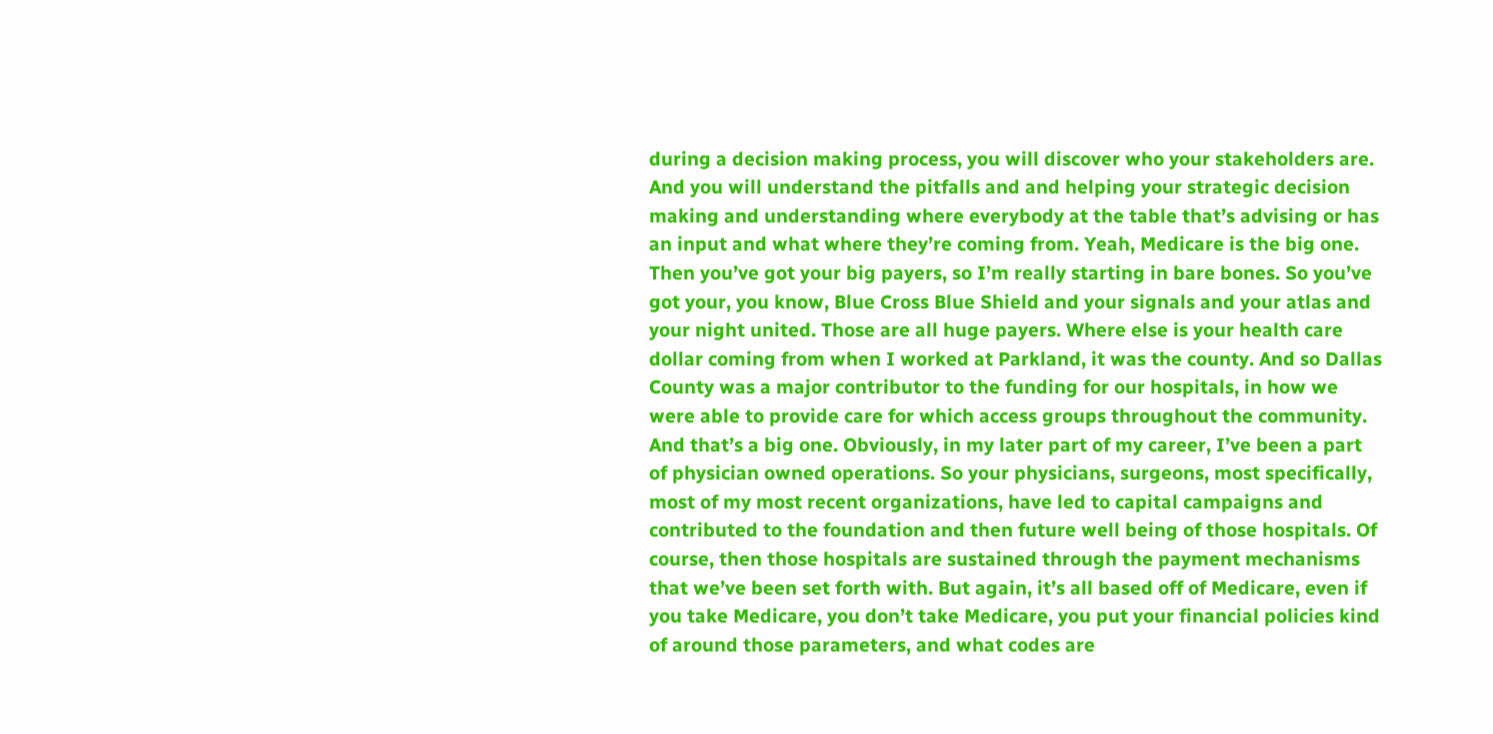during a decision making process, you will discover who your stakeholders are. And you will understand the pitfalls and and helping your strategic decision making and understanding where everybody at the table that’s advising or has an input and what where they’re coming from. Yeah, Medicare is the big one. Then you’ve got your big payers, so I’m really starting in bare bones. So you’ve got your, you know, Blue Cross Blue Shield and your signals and your atlas and your night united. Those are all huge payers. Where else is your health care dollar coming from when I worked at Parkland, it was the county. And so Dallas County was a major contributor to the funding for our hospitals, in how we were able to provide care for which access groups throughout the community. And that’s a big one. Obviously, in my later part of my career, I’ve been a part of physician owned operations. So your physicians, surgeons, most specifically, most of my most recent organizations, have led to capital campaigns and contributed to the foundation and then future well being of those hospitals. Of course, then those hospitals are sustained through the payment mechanisms that we’ve been set forth with. But again, it’s all based off of Medicare, even if you take Medicare, you don’t take Medicare, you put your financial policies kind of around those parameters, and what codes are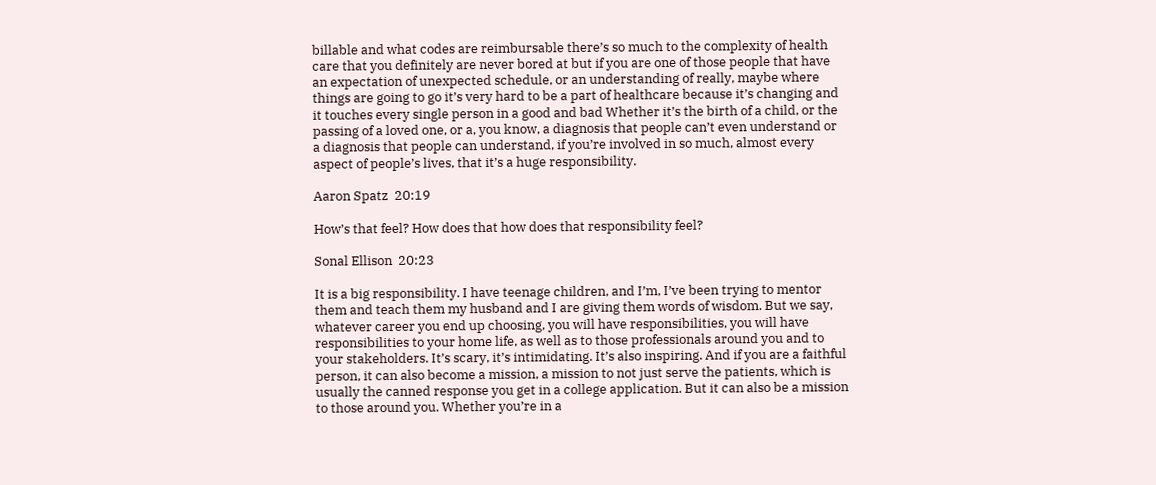billable and what codes are reimbursable there’s so much to the complexity of health care that you definitely are never bored at but if you are one of those people that have an expectation of unexpected schedule, or an understanding of really, maybe where things are going to go it’s very hard to be a part of healthcare because it’s changing and it touches every single person in a good and bad Whether it’s the birth of a child, or the passing of a loved one, or a, you know, a diagnosis that people can’t even understand or a diagnosis that people can understand, if you’re involved in so much, almost every aspect of people’s lives, that it’s a huge responsibility.

Aaron Spatz  20:19

How’s that feel? How does that how does that responsibility feel?

Sonal Ellison  20:23

It is a big responsibility. I have teenage children, and I’m, I’ve been trying to mentor them and teach them my husband and I are giving them words of wisdom. But we say, whatever career you end up choosing, you will have responsibilities, you will have responsibilities to your home life, as well as to those professionals around you and to your stakeholders. It’s scary, it’s intimidating. It’s also inspiring. And if you are a faithful person, it can also become a mission, a mission to not just serve the patients, which is usually the canned response you get in a college application. But it can also be a mission to those around you. Whether you’re in a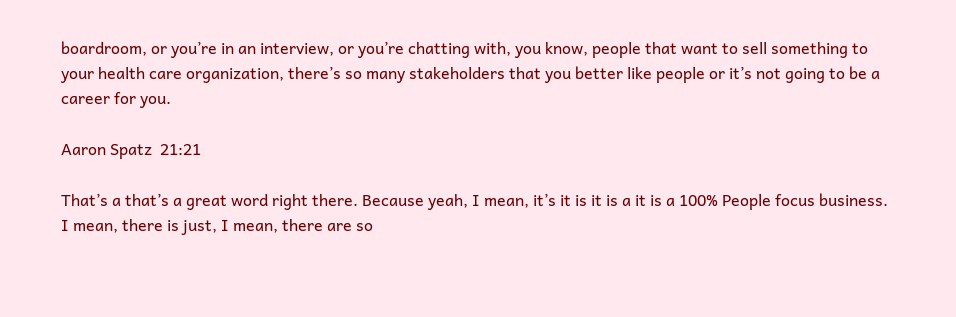boardroom, or you’re in an interview, or you’re chatting with, you know, people that want to sell something to your health care organization, there’s so many stakeholders that you better like people or it’s not going to be a career for you.

Aaron Spatz  21:21

That’s a that’s a great word right there. Because yeah, I mean, it’s it is it is a it is a 100% People focus business. I mean, there is just, I mean, there are so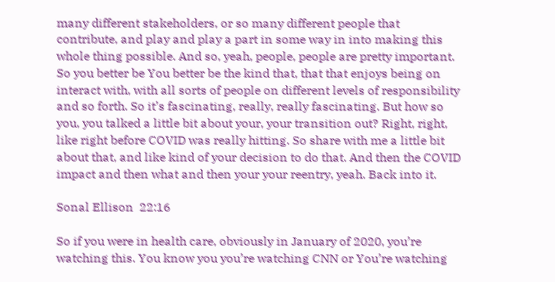many different stakeholders, or so many different people that contribute, and play and play a part in some way in into making this whole thing possible. And so, yeah, people, people are pretty important. So you better be You better be the kind that, that that enjoys being on interact with, with all sorts of people on different levels of responsibility and so forth. So it’s fascinating, really, really fascinating. But how so you, you talked a little bit about your, your transition out? Right, right, like right before COVID was really hitting. So share with me a little bit about that, and like kind of your decision to do that. And then the COVID impact and then what and then your your reentry, yeah. Back into it.

Sonal Ellison  22:16

So if you were in health care, obviously in January of 2020, you’re watching this. You know you you’re watching CNN or You’re watching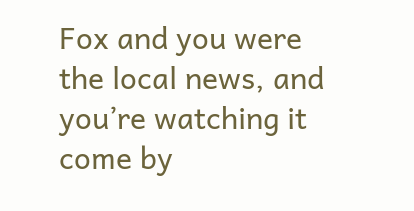Fox and you were the local news, and you’re watching it come by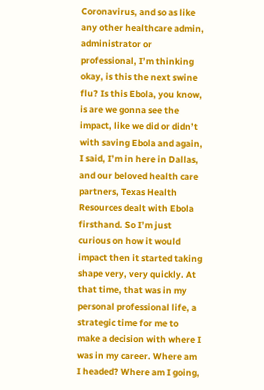Coronavirus, and so as like any other healthcare admin, administrator or professional, I’m thinking okay, is this the next swine flu? Is this Ebola, you know, is are we gonna see the impact, like we did or didn’t with saving Ebola and again, I said, I’m in here in Dallas, and our beloved health care partners, Texas Health Resources dealt with Ebola firsthand. So I’m just curious on how it would impact then it started taking shape very, very quickly. At that time, that was in my personal professional life, a strategic time for me to make a decision with where I was in my career. Where am I headed? Where am I going,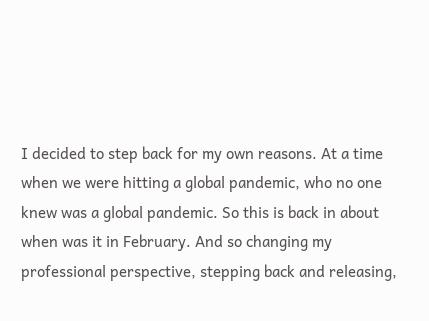I decided to step back for my own reasons. At a time when we were hitting a global pandemic, who no one knew was a global pandemic. So this is back in about when was it in February. And so changing my professional perspective, stepping back and releasing,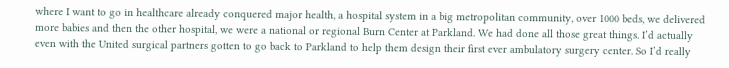where I want to go in healthcare already conquered major health, a hospital system in a big metropolitan community, over 1000 beds, we delivered more babies and then the other hospital, we were a national or regional Burn Center at Parkland. We had done all those great things. I’d actually even with the United surgical partners gotten to go back to Parkland to help them design their first ever ambulatory surgery center. So I’d really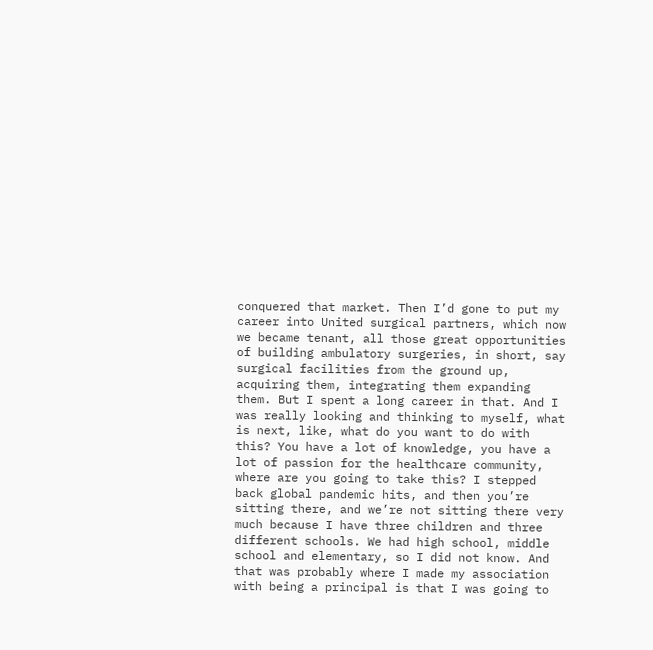conquered that market. Then I’d gone to put my career into United surgical partners, which now we became tenant, all those great opportunities of building ambulatory surgeries, in short, say surgical facilities from the ground up, acquiring them, integrating them expanding them. But I spent a long career in that. And I was really looking and thinking to myself, what is next, like, what do you want to do with this? You have a lot of knowledge, you have a lot of passion for the healthcare community, where are you going to take this? I stepped back global pandemic hits, and then you’re sitting there, and we’re not sitting there very much because I have three children and three different schools. We had high school, middle school and elementary, so I did not know. And that was probably where I made my association with being a principal is that I was going to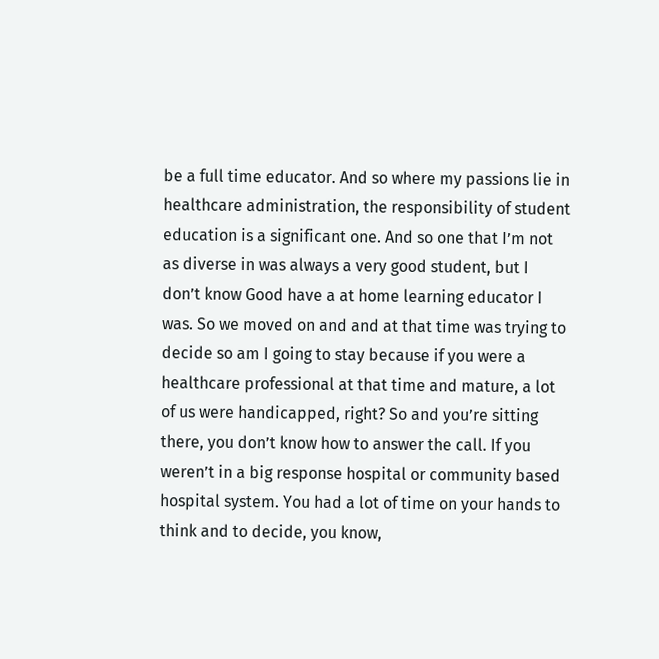be a full time educator. And so where my passions lie in healthcare administration, the responsibility of student education is a significant one. And so one that I’m not as diverse in was always a very good student, but I don’t know Good have a at home learning educator I was. So we moved on and and at that time was trying to decide so am I going to stay because if you were a healthcare professional at that time and mature, a lot of us were handicapped, right? So and you’re sitting there, you don’t know how to answer the call. If you weren’t in a big response hospital or community based hospital system. You had a lot of time on your hands to think and to decide, you know,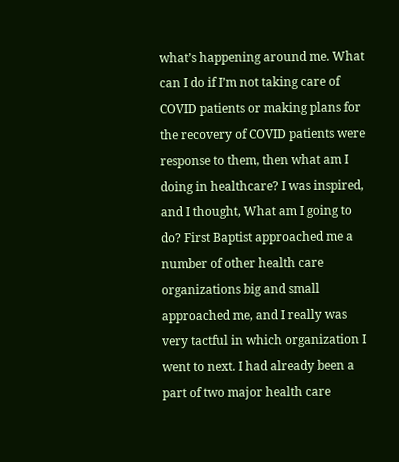what’s happening around me. What can I do if I’m not taking care of COVID patients or making plans for the recovery of COVID patients were response to them, then what am I doing in healthcare? I was inspired, and I thought, What am I going to do? First Baptist approached me a number of other health care organizations big and small approached me, and I really was very tactful in which organization I went to next. I had already been a part of two major health care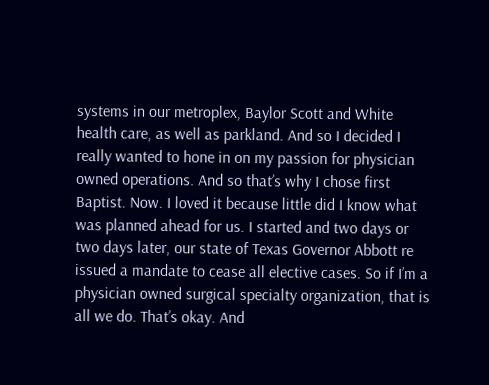systems in our metroplex, Baylor Scott and White health care, as well as parkland. And so I decided I really wanted to hone in on my passion for physician owned operations. And so that’s why I chose first Baptist. Now. I loved it because little did I know what was planned ahead for us. I started and two days or two days later, our state of Texas Governor Abbott re issued a mandate to cease all elective cases. So if I’m a physician owned surgical specialty organization, that is all we do. That’s okay. And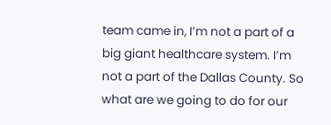team came in, I’m not a part of a big giant healthcare system. I’m not a part of the Dallas County. So what are we going to do for our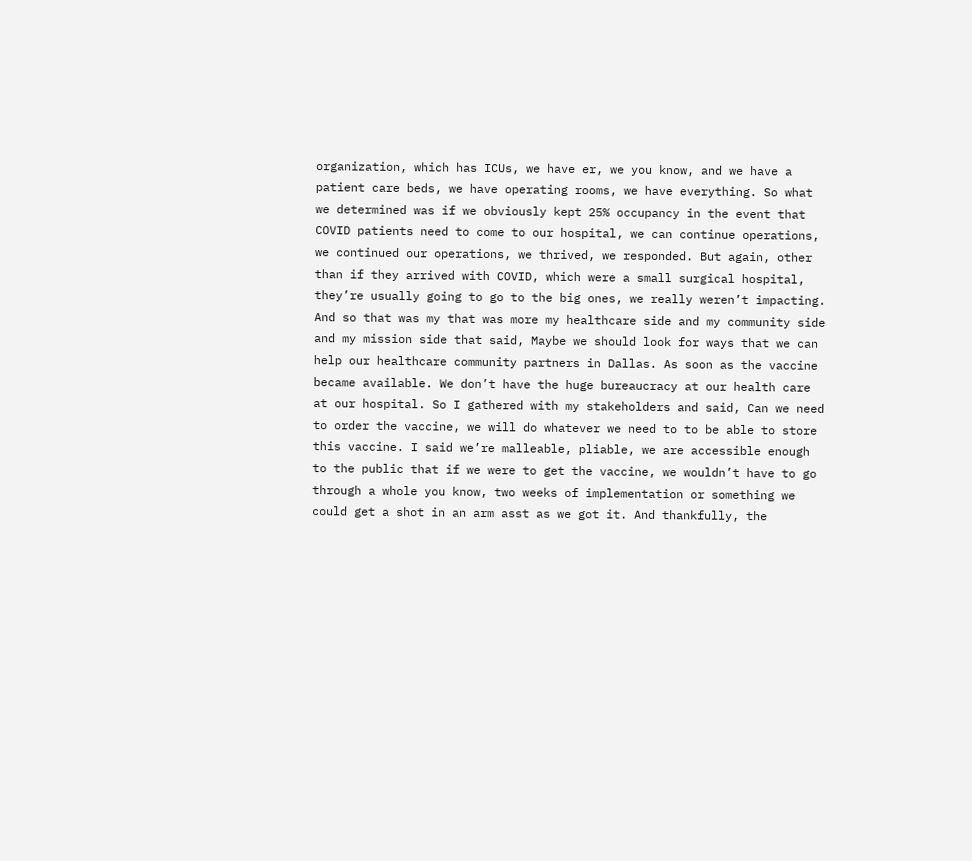organization, which has ICUs, we have er, we you know, and we have a patient care beds, we have operating rooms, we have everything. So what we determined was if we obviously kept 25% occupancy in the event that COVID patients need to come to our hospital, we can continue operations, we continued our operations, we thrived, we responded. But again, other than if they arrived with COVID, which were a small surgical hospital, they’re usually going to go to the big ones, we really weren’t impacting. And so that was my that was more my healthcare side and my community side and my mission side that said, Maybe we should look for ways that we can help our healthcare community partners in Dallas. As soon as the vaccine became available. We don’t have the huge bureaucracy at our health care at our hospital. So I gathered with my stakeholders and said, Can we need to order the vaccine, we will do whatever we need to to be able to store this vaccine. I said we’re malleable, pliable, we are accessible enough to the public that if we were to get the vaccine, we wouldn’t have to go through a whole you know, two weeks of implementation or something we could get a shot in an arm asst as we got it. And thankfully, the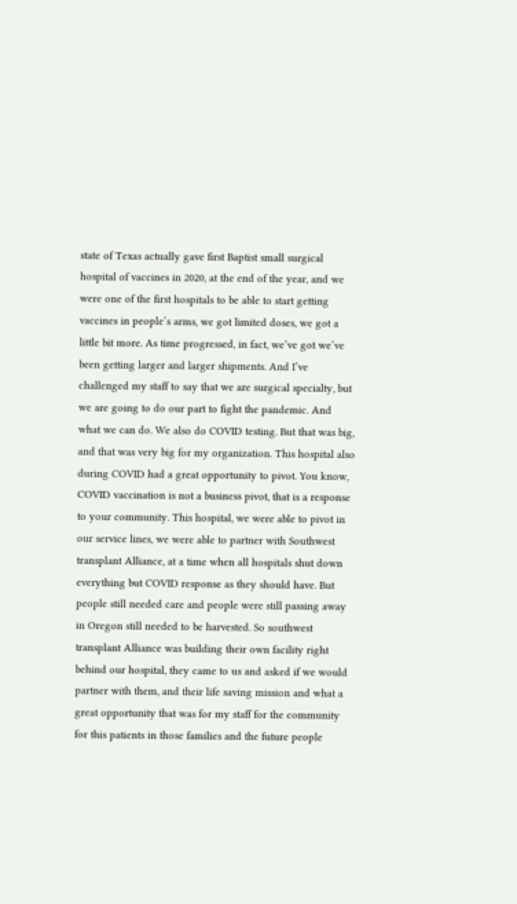state of Texas actually gave first Baptist small surgical hospital of vaccines in 2020, at the end of the year, and we were one of the first hospitals to be able to start getting vaccines in people’s arms, we got limited doses, we got a little bit more. As time progressed, in fact, we’ve got we’ve been getting larger and larger shipments. And I’ve challenged my staff to say that we are surgical specialty, but we are going to do our part to fight the pandemic. And what we can do. We also do COVID testing. But that was big, and that was very big for my organization. This hospital also during COVID had a great opportunity to pivot. You know, COVID vaccination is not a business pivot, that is a response to your community. This hospital, we were able to pivot in our service lines, we were able to partner with Southwest transplant Alliance, at a time when all hospitals shut down everything but COVID response as they should have. But people still needed care and people were still passing away in Oregon still needed to be harvested. So southwest transplant Alliance was building their own facility right behind our hospital, they came to us and asked if we would partner with them, and their life saving mission and what a great opportunity that was for my staff for the community for this patients in those families and the future people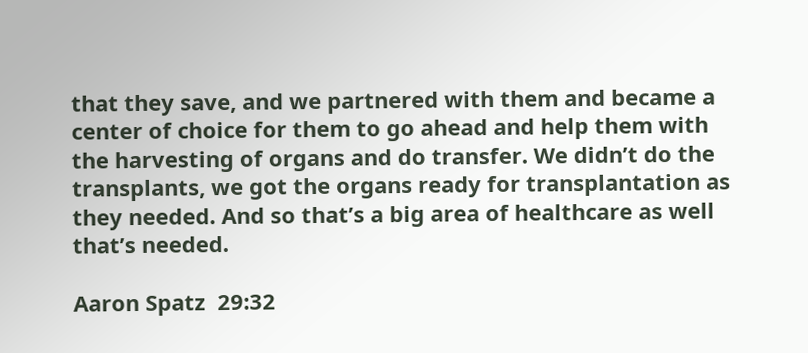that they save, and we partnered with them and became a center of choice for them to go ahead and help them with the harvesting of organs and do transfer. We didn’t do the transplants, we got the organs ready for transplantation as they needed. And so that’s a big area of healthcare as well that’s needed.

Aaron Spatz  29:32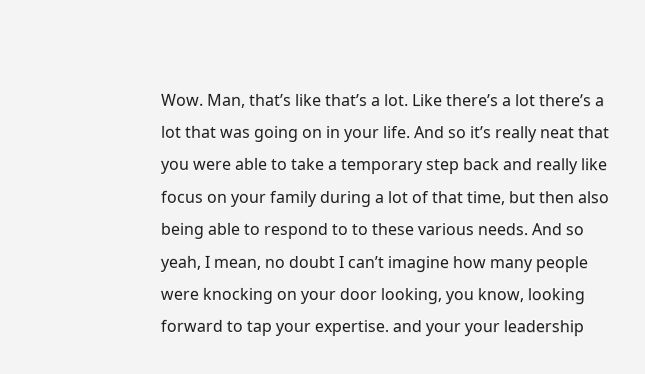Wow. Man, that’s like that’s a lot. Like there’s a lot there’s a lot that was going on in your life. And so it’s really neat that you were able to take a temporary step back and really like focus on your family during a lot of that time, but then also being able to respond to to these various needs. And so yeah, I mean, no doubt I can’t imagine how many people were knocking on your door looking, you know, looking forward to tap your expertise. and your your leadership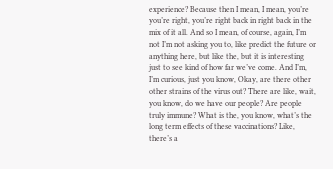experience? Because then I mean, I mean, you’re you’re right, you’re right back in right back in the mix of it all. And so I mean, of course, again, I’m not I’m not asking you to, like predict the future or anything here, but like the, but it is interesting just to see kind of how far we’ve come. And I’m, I’m curious, just you know, Okay, are there other other strains of the virus out? There are like, wait, you know, do we have our people? Are people truly immune? What is the, you know, what’s the long term effects of these vaccinations? Like, there’s a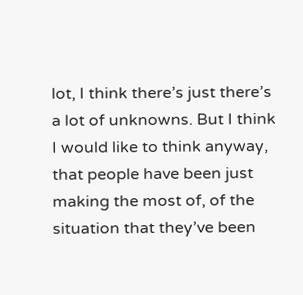lot, I think there’s just there’s a lot of unknowns. But I think I would like to think anyway, that people have been just making the most of, of the situation that they’ve been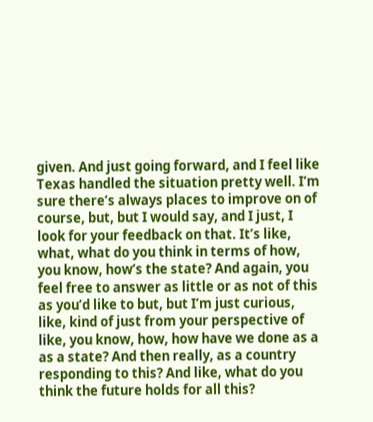given. And just going forward, and I feel like Texas handled the situation pretty well. I’m sure there’s always places to improve on of course, but, but I would say, and I just, I look for your feedback on that. It’s like, what, what do you think in terms of how, you know, how’s the state? And again, you feel free to answer as little or as not of this as you’d like to but, but I’m just curious, like, kind of just from your perspective of like, you know, how, how have we done as a as a state? And then really, as a country responding to this? And like, what do you think the future holds for all this?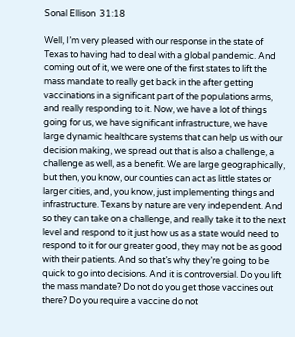Sonal Ellison  31:18

Well, I’m very pleased with our response in the state of Texas to having had to deal with a global pandemic. And coming out of it, we were one of the first states to lift the mass mandate to really get back in the after getting vaccinations in a significant part of the populations arms, and really responding to it. Now, we have a lot of things going for us, we have significant infrastructure, we have large dynamic healthcare systems that can help us with our decision making, we spread out that is also a challenge, a challenge as well, as a benefit. We are large geographically, but then, you know, our counties can act as little states or larger cities, and, you know, just implementing things and infrastructure. Texans by nature are very independent. And so they can take on a challenge, and really take it to the next level and respond to it just how us as a state would need to respond to it for our greater good, they may not be as good with their patients. And so that’s why they’re going to be quick to go into decisions. And it is controversial. Do you lift the mass mandate? Do not do you get those vaccines out there? Do you require a vaccine do not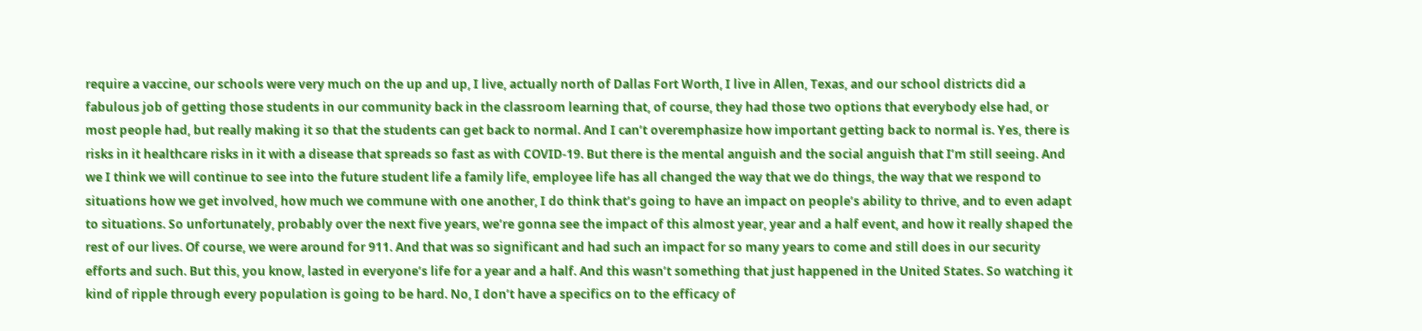require a vaccine, our schools were very much on the up and up, I live, actually north of Dallas Fort Worth, I live in Allen, Texas, and our school districts did a fabulous job of getting those students in our community back in the classroom learning that, of course, they had those two options that everybody else had, or most people had, but really making it so that the students can get back to normal. And I can’t overemphasize how important getting back to normal is. Yes, there is risks in it healthcare risks in it with a disease that spreads so fast as with COVID-19. But there is the mental anguish and the social anguish that I’m still seeing. And we I think we will continue to see into the future student life a family life, employee life has all changed the way that we do things, the way that we respond to situations how we get involved, how much we commune with one another, I do think that’s going to have an impact on people’s ability to thrive, and to even adapt to situations. So unfortunately, probably over the next five years, we’re gonna see the impact of this almost year, year and a half event, and how it really shaped the rest of our lives. Of course, we were around for 911. And that was so significant and had such an impact for so many years to come and still does in our security efforts and such. But this, you know, lasted in everyone’s life for a year and a half. And this wasn’t something that just happened in the United States. So watching it kind of ripple through every population is going to be hard. No, I don’t have a specifics on to the efficacy of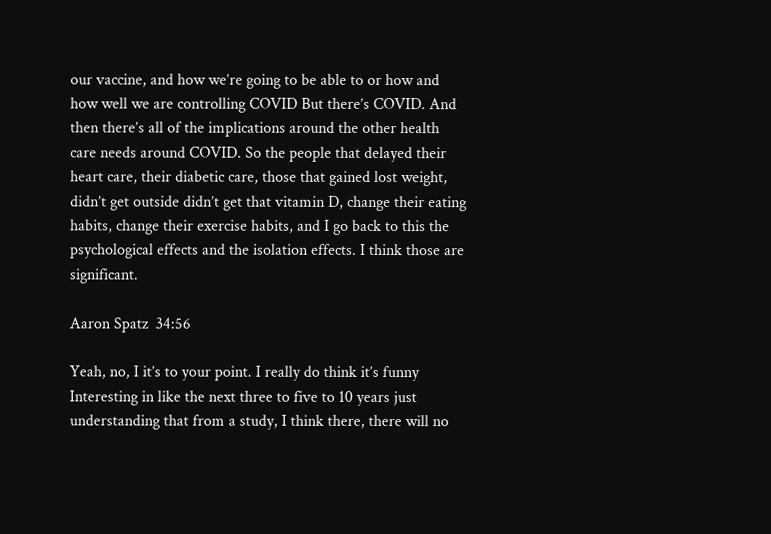our vaccine, and how we’re going to be able to or how and how well we are controlling COVID But there’s COVID. And then there’s all of the implications around the other health care needs around COVID. So the people that delayed their heart care, their diabetic care, those that gained lost weight, didn’t get outside didn’t get that vitamin D, change their eating habits, change their exercise habits, and I go back to this the psychological effects and the isolation effects. I think those are significant.

Aaron Spatz  34:56

Yeah, no, I it’s to your point. I really do think it’s funny Interesting in like the next three to five to 10 years just understanding that from a study, I think there, there will no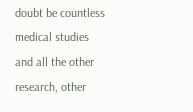doubt be countless medical studies and all the other research, other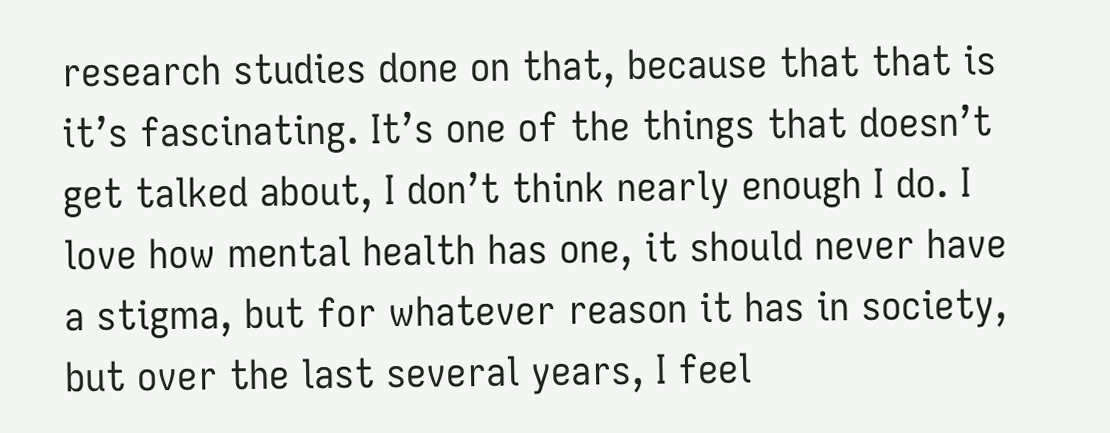research studies done on that, because that that is it’s fascinating. It’s one of the things that doesn’t get talked about, I don’t think nearly enough I do. I love how mental health has one, it should never have a stigma, but for whatever reason it has in society, but over the last several years, I feel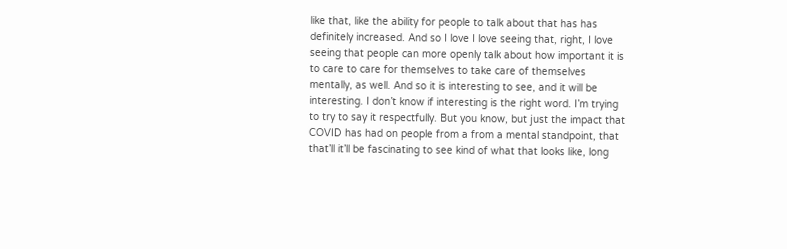like that, like the ability for people to talk about that has has definitely increased. And so I love I love seeing that, right, I love seeing that people can more openly talk about how important it is to care to care for themselves to take care of themselves mentally, as well. And so it is interesting to see, and it will be interesting. I don’t know if interesting is the right word. I’m trying to try to say it respectfully. But you know, but just the impact that COVID has had on people from a from a mental standpoint, that that’ll it’ll be fascinating to see kind of what that looks like, long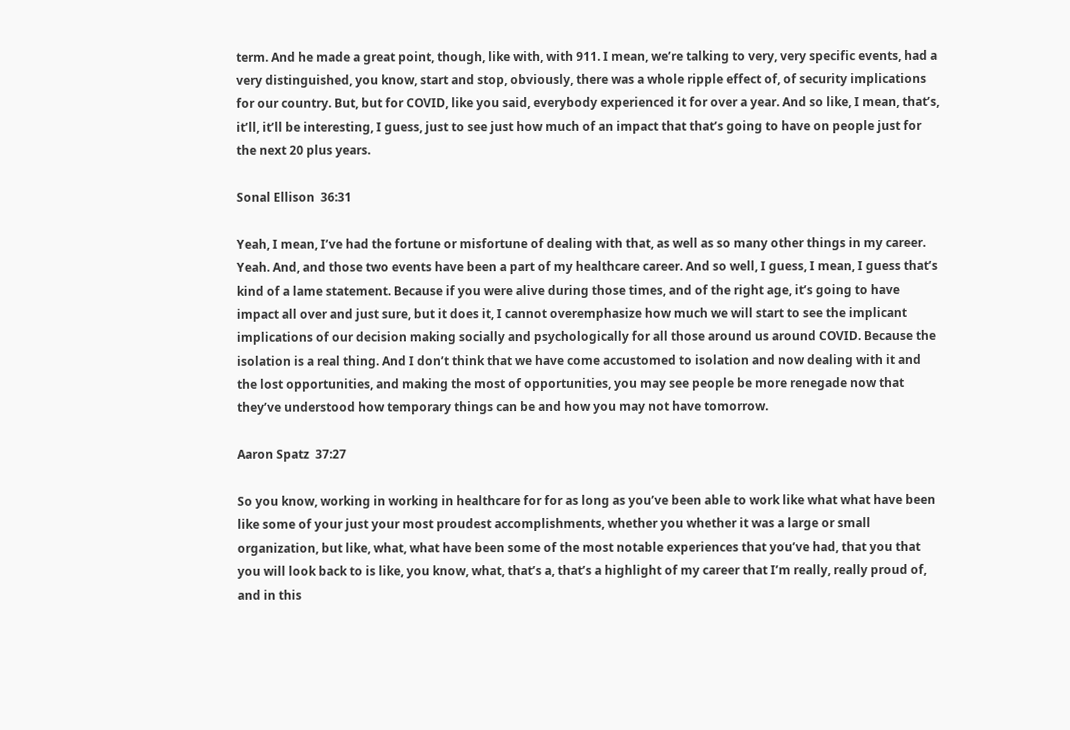term. And he made a great point, though, like with, with 911. I mean, we’re talking to very, very specific events, had a very distinguished, you know, start and stop, obviously, there was a whole ripple effect of, of security implications for our country. But, but for COVID, like you said, everybody experienced it for over a year. And so like, I mean, that’s, it’ll, it’ll be interesting, I guess, just to see just how much of an impact that that’s going to have on people just for the next 20 plus years.

Sonal Ellison  36:31

Yeah, I mean, I’ve had the fortune or misfortune of dealing with that, as well as so many other things in my career. Yeah. And, and those two events have been a part of my healthcare career. And so well, I guess, I mean, I guess that’s kind of a lame statement. Because if you were alive during those times, and of the right age, it’s going to have impact all over and just sure, but it does it, I cannot overemphasize how much we will start to see the implicant implications of our decision making socially and psychologically for all those around us around COVID. Because the isolation is a real thing. And I don’t think that we have come accustomed to isolation and now dealing with it and the lost opportunities, and making the most of opportunities, you may see people be more renegade now that they’ve understood how temporary things can be and how you may not have tomorrow.

Aaron Spatz  37:27

So you know, working in working in healthcare for for as long as you’ve been able to work like what what have been like some of your just your most proudest accomplishments, whether you whether it was a large or small organization, but like, what, what have been some of the most notable experiences that you’ve had, that you that you will look back to is like, you know, what, that’s a, that’s a highlight of my career that I’m really, really proud of, and in this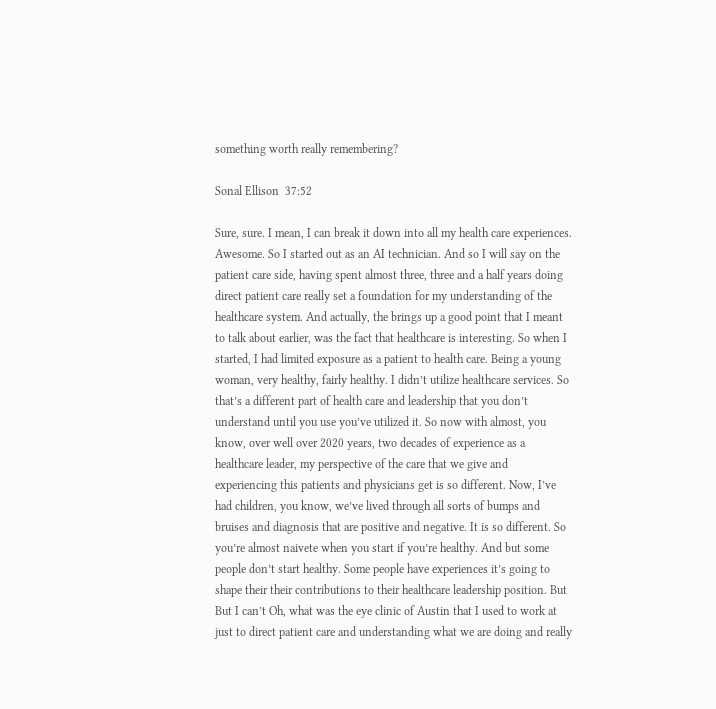something worth really remembering?

Sonal Ellison  37:52

Sure, sure. I mean, I can break it down into all my health care experiences. Awesome. So I started out as an AI technician. And so I will say on the patient care side, having spent almost three, three and a half years doing direct patient care really set a foundation for my understanding of the healthcare system. And actually, the brings up a good point that I meant to talk about earlier, was the fact that healthcare is interesting. So when I started, I had limited exposure as a patient to health care. Being a young woman, very healthy, fairly healthy. I didn’t utilize healthcare services. So that’s a different part of health care and leadership that you don’t understand until you use you’ve utilized it. So now with almost, you know, over well over 2020 years, two decades of experience as a healthcare leader, my perspective of the care that we give and experiencing this patients and physicians get is so different. Now, I’ve had children, you know, we’ve lived through all sorts of bumps and bruises and diagnosis that are positive and negative. It is so different. So you’re almost naivete when you start if you’re healthy. And but some people don’t start healthy. Some people have experiences it’s going to shape their their contributions to their healthcare leadership position. But But I can’t Oh, what was the eye clinic of Austin that I used to work at just to direct patient care and understanding what we are doing and really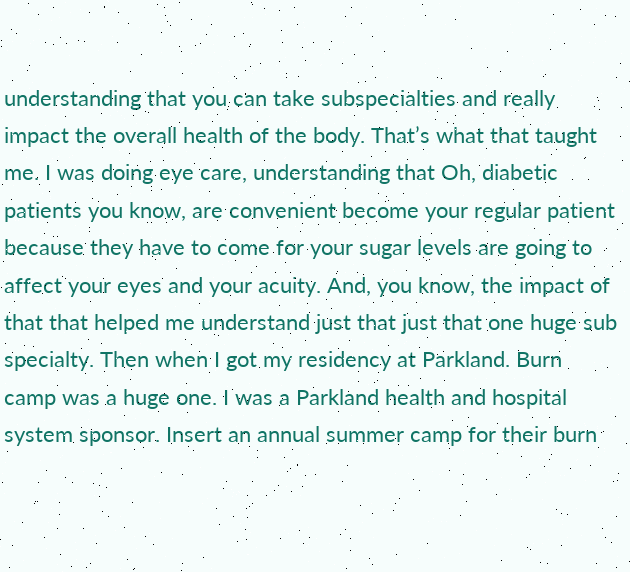understanding that you can take subspecialties and really impact the overall health of the body. That’s what that taught me. I was doing eye care, understanding that Oh, diabetic patients you know, are convenient become your regular patient because they have to come for your sugar levels are going to affect your eyes and your acuity. And, you know, the impact of that that helped me understand just that just that one huge sub specialty. Then when I got my residency at Parkland. Burn camp was a huge one. I was a Parkland health and hospital system sponsor. Insert an annual summer camp for their burn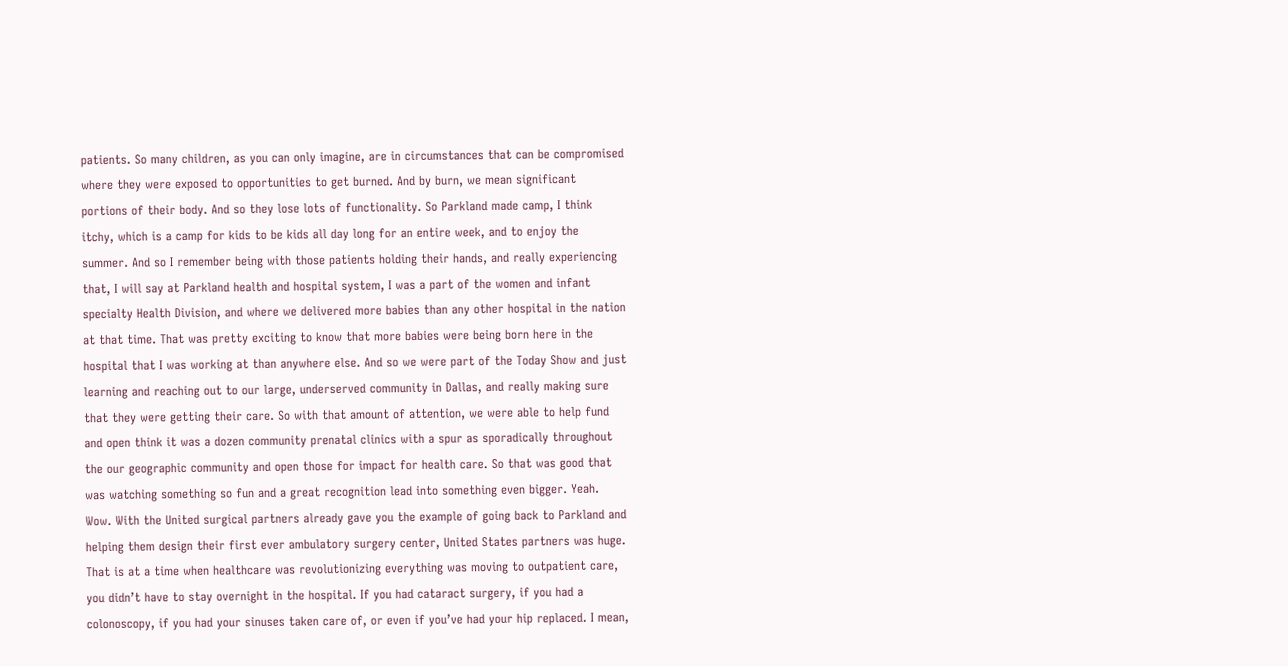patients. So many children, as you can only imagine, are in circumstances that can be compromised where they were exposed to opportunities to get burned. And by burn, we mean significant portions of their body. And so they lose lots of functionality. So Parkland made camp, I think itchy, which is a camp for kids to be kids all day long for an entire week, and to enjoy the summer. And so I remember being with those patients holding their hands, and really experiencing that, I will say at Parkland health and hospital system, I was a part of the women and infant specialty Health Division, and where we delivered more babies than any other hospital in the nation at that time. That was pretty exciting to know that more babies were being born here in the hospital that I was working at than anywhere else. And so we were part of the Today Show and just learning and reaching out to our large, underserved community in Dallas, and really making sure that they were getting their care. So with that amount of attention, we were able to help fund and open think it was a dozen community prenatal clinics with a spur as sporadically throughout the our geographic community and open those for impact for health care. So that was good that was watching something so fun and a great recognition lead into something even bigger. Yeah. Wow. With the United surgical partners already gave you the example of going back to Parkland and helping them design their first ever ambulatory surgery center, United States partners was huge. That is at a time when healthcare was revolutionizing everything was moving to outpatient care, you didn’t have to stay overnight in the hospital. If you had cataract surgery, if you had a colonoscopy, if you had your sinuses taken care of, or even if you’ve had your hip replaced. I mean,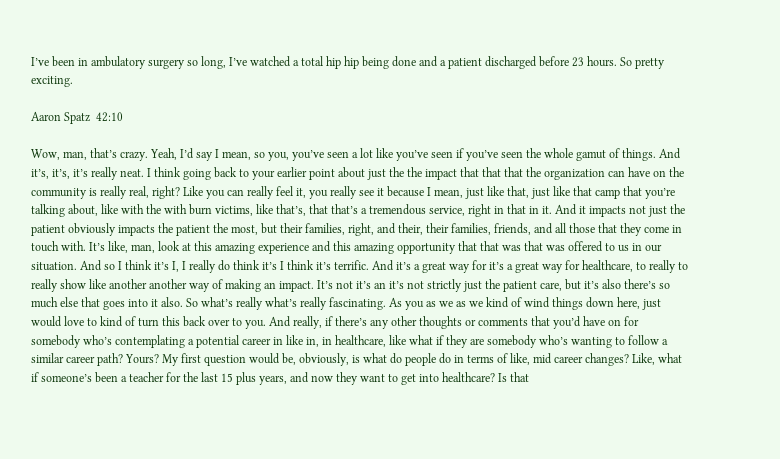I’ve been in ambulatory surgery so long, I’ve watched a total hip hip being done and a patient discharged before 23 hours. So pretty exciting.

Aaron Spatz  42:10

Wow, man, that’s crazy. Yeah, I’d say I mean, so you, you’ve seen a lot like you’ve seen if you’ve seen the whole gamut of things. And it’s, it’s, it’s really neat. I think going back to your earlier point about just the the impact that that that the organization can have on the community is really real, right? Like you can really feel it, you really see it because I mean, just like that, just like that camp that you’re talking about, like with the with burn victims, like that’s, that that’s a tremendous service, right in that in it. And it impacts not just the patient obviously impacts the patient the most, but their families, right, and their, their families, friends, and all those that they come in touch with. It’s like, man, look at this amazing experience and this amazing opportunity that that was that was offered to us in our situation. And so I think it’s I, I really do think it’s I think it’s terrific. And it’s a great way for it’s a great way for healthcare, to really to really show like another another way of making an impact. It’s not it’s an it’s not strictly just the patient care, but it’s also there’s so much else that goes into it also. So what’s really what’s really fascinating. As you as we as we kind of wind things down here, just would love to kind of turn this back over to you. And really, if there’s any other thoughts or comments that you’d have on for somebody who’s contemplating a potential career in like in, in healthcare, like what if they are somebody who’s wanting to follow a similar career path? Yours? My first question would be, obviously, is what do people do in terms of like, mid career changes? Like, what if someone’s been a teacher for the last 15 plus years, and now they want to get into healthcare? Is that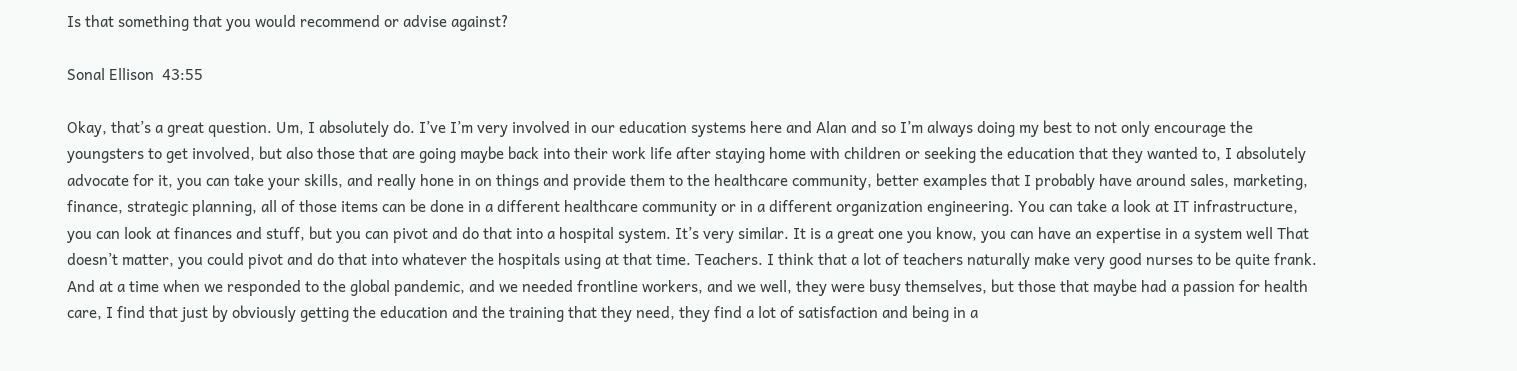Is that something that you would recommend or advise against?

Sonal Ellison  43:55

Okay, that’s a great question. Um, I absolutely do. I’ve I’m very involved in our education systems here and Alan and so I’m always doing my best to not only encourage the youngsters to get involved, but also those that are going maybe back into their work life after staying home with children or seeking the education that they wanted to, I absolutely advocate for it, you can take your skills, and really hone in on things and provide them to the healthcare community, better examples that I probably have around sales, marketing, finance, strategic planning, all of those items can be done in a different healthcare community or in a different organization engineering. You can take a look at IT infrastructure, you can look at finances and stuff, but you can pivot and do that into a hospital system. It’s very similar. It is a great one you know, you can have an expertise in a system well That doesn’t matter, you could pivot and do that into whatever the hospitals using at that time. Teachers. I think that a lot of teachers naturally make very good nurses to be quite frank. And at a time when we responded to the global pandemic, and we needed frontline workers, and we well, they were busy themselves, but those that maybe had a passion for health care, I find that just by obviously getting the education and the training that they need, they find a lot of satisfaction and being in a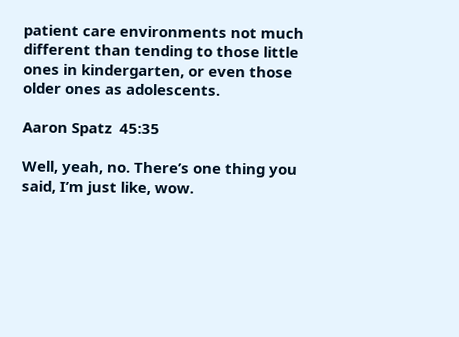patient care environments not much different than tending to those little ones in kindergarten, or even those older ones as adolescents.

Aaron Spatz  45:35

Well, yeah, no. There’s one thing you said, I’m just like, wow.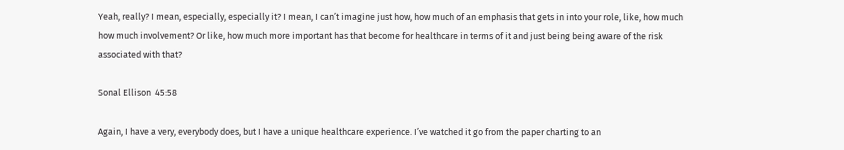Yeah, really? I mean, especially, especially it? I mean, I can’t imagine just how, how much of an emphasis that gets in into your role, like, how much how much involvement? Or like, how much more important has that become for healthcare in terms of it and just being being aware of the risk associated with that?

Sonal Ellison  45:58

Again, I have a very, everybody does, but I have a unique healthcare experience. I’ve watched it go from the paper charting to an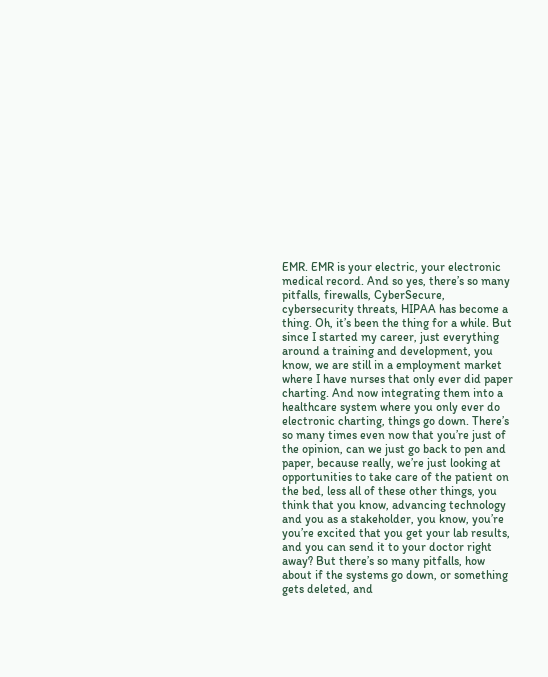EMR. EMR is your electric, your electronic medical record. And so yes, there’s so many pitfalls, firewalls, CyberSecure, cybersecurity threats, HIPAA has become a thing. Oh, it’s been the thing for a while. But since I started my career, just everything around a training and development, you know, we are still in a employment market where I have nurses that only ever did paper charting. And now integrating them into a healthcare system where you only ever do electronic charting, things go down. There’s so many times even now that you’re just of the opinion, can we just go back to pen and paper, because really, we’re just looking at opportunities to take care of the patient on the bed, less all of these other things, you think that you know, advancing technology and you as a stakeholder, you know, you’re you’re excited that you get your lab results, and you can send it to your doctor right away? But there’s so many pitfalls, how about if the systems go down, or something gets deleted, and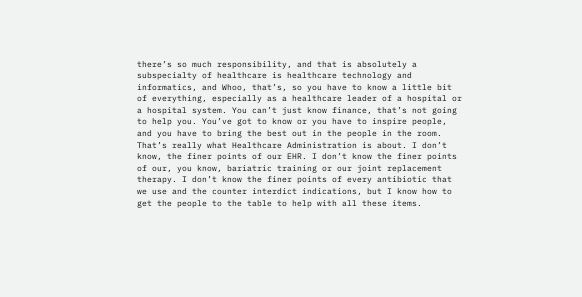there’s so much responsibility, and that is absolutely a subspecialty of healthcare is healthcare technology and informatics, and Whoo, that’s, so you have to know a little bit of everything, especially as a healthcare leader of a hospital or a hospital system. You can’t just know finance, that’s not going to help you. You’ve got to know or you have to inspire people, and you have to bring the best out in the people in the room. That’s really what Healthcare Administration is about. I don’t know, the finer points of our EHR. I don’t know the finer points of our, you know, bariatric training or our joint replacement therapy. I don’t know the finer points of every antibiotic that we use and the counter interdict indications, but I know how to get the people to the table to help with all these items.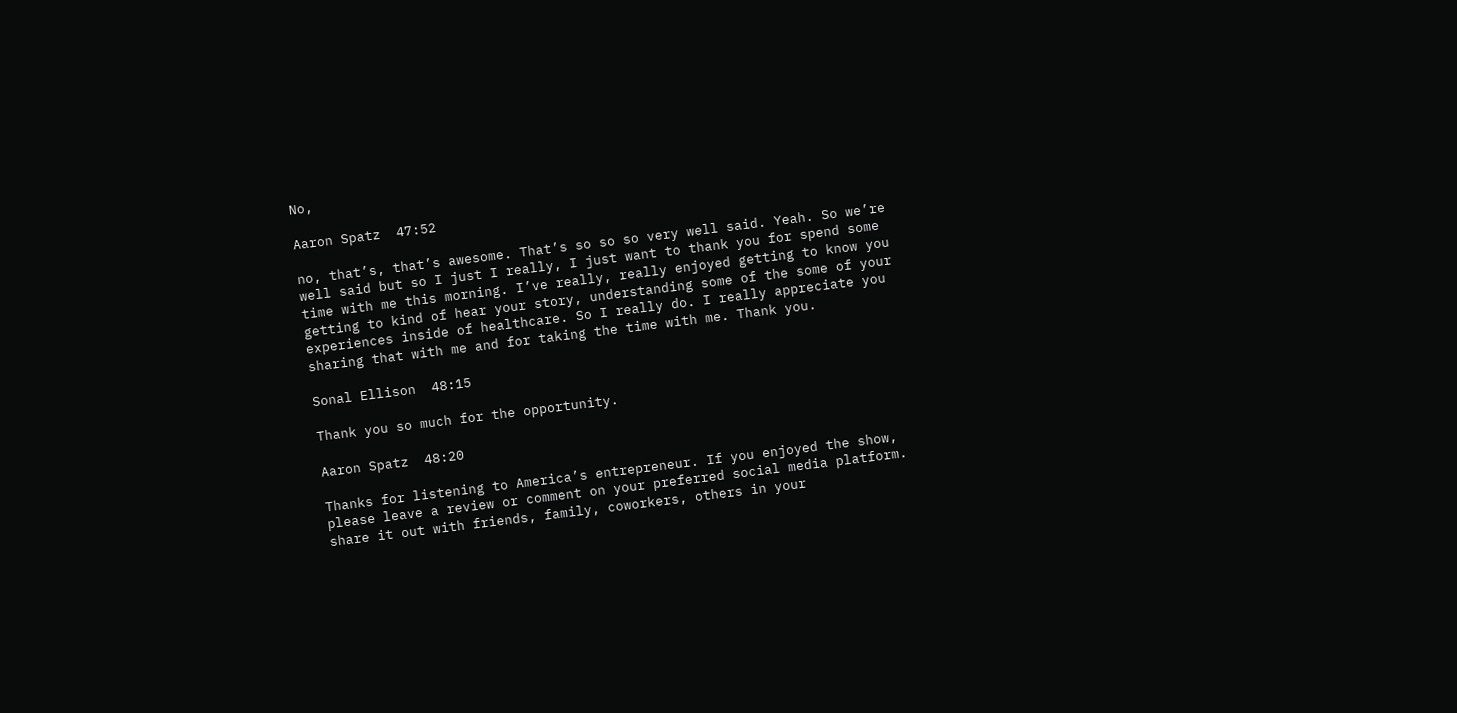No,

Aaron Spatz  47:52

no, that’s, that’s awesome. That’s so so so very well said. Yeah. So we’re well said but so I just I really, I just want to thank you for spend some time with me this morning. I’ve really, really enjoyed getting to know you getting to kind of hear your story, understanding some of the some of your experiences inside of healthcare. So I really do. I really appreciate you sharing that with me and for taking the time with me. Thank you.

Sonal Ellison  48:15

Thank you so much for the opportunity.

Aaron Spatz  48:20

Thanks for listening to America’s entrepreneur. If you enjoyed the show, please leave a review or comment on your preferred social media platform. share it out with friends, family, coworkers, others in your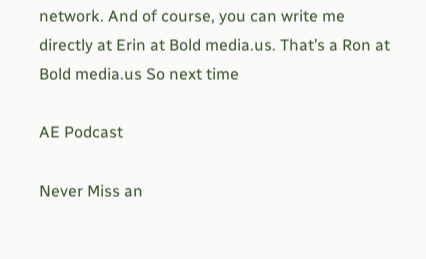network. And of course, you can write me directly at Erin at Bold media.us. That’s a Ron at Bold media.us So next time

AE Podcast

Never Miss an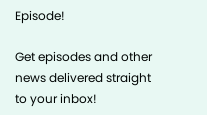Episode!

Get episodes and other news delivered straight to your inbox!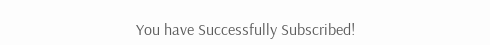You have Successfully Subscribed!